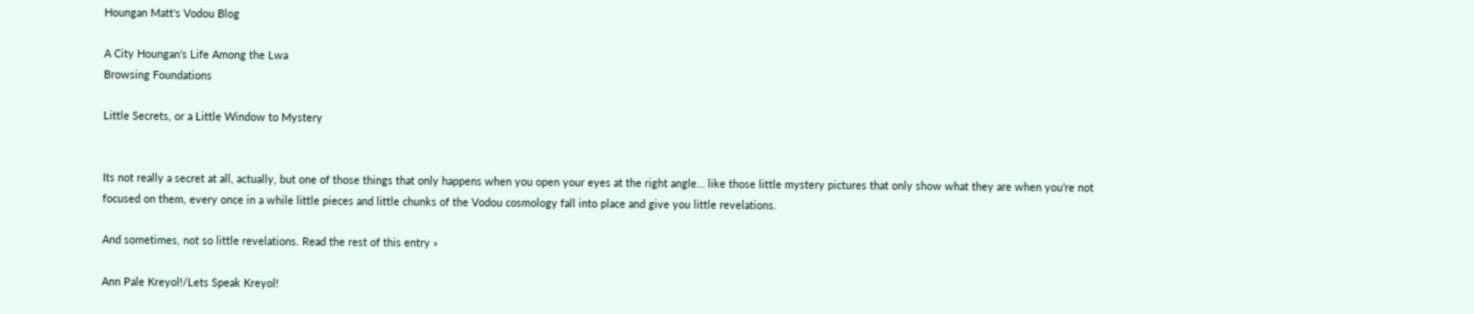Houngan Matt's Vodou Blog

A City Houngan's Life Among the Lwa
Browsing Foundations

Little Secrets, or a Little Window to Mystery


Its not really a secret at all, actually, but one of those things that only happens when you open your eyes at the right angle… like those little mystery pictures that only show what they are when you’re not focused on them, every once in a while little pieces and little chunks of the Vodou cosmology fall into place and give you little revelations.

And sometimes, not so little revelations. Read the rest of this entry »

Ann Pale Kreyol!/Lets Speak Kreyol!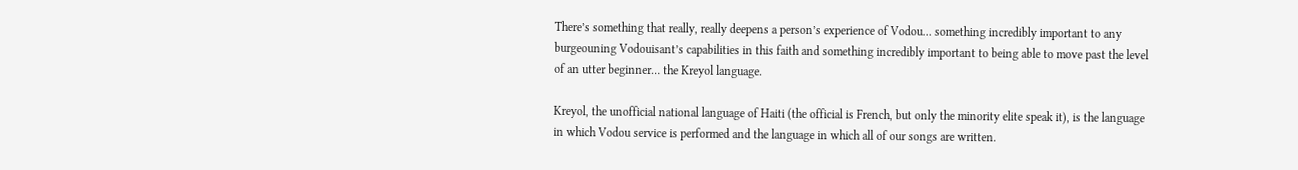There’s something that really, really deepens a person’s experience of Vodou… something incredibly important to any burgeouning Vodouisant’s capabilities in this faith and something incredibly important to being able to move past the level of an utter beginner… the Kreyol language.

Kreyol, the unofficial national language of Haiti (the official is French, but only the minority elite speak it), is the language in which Vodou service is performed and the language in which all of our songs are written.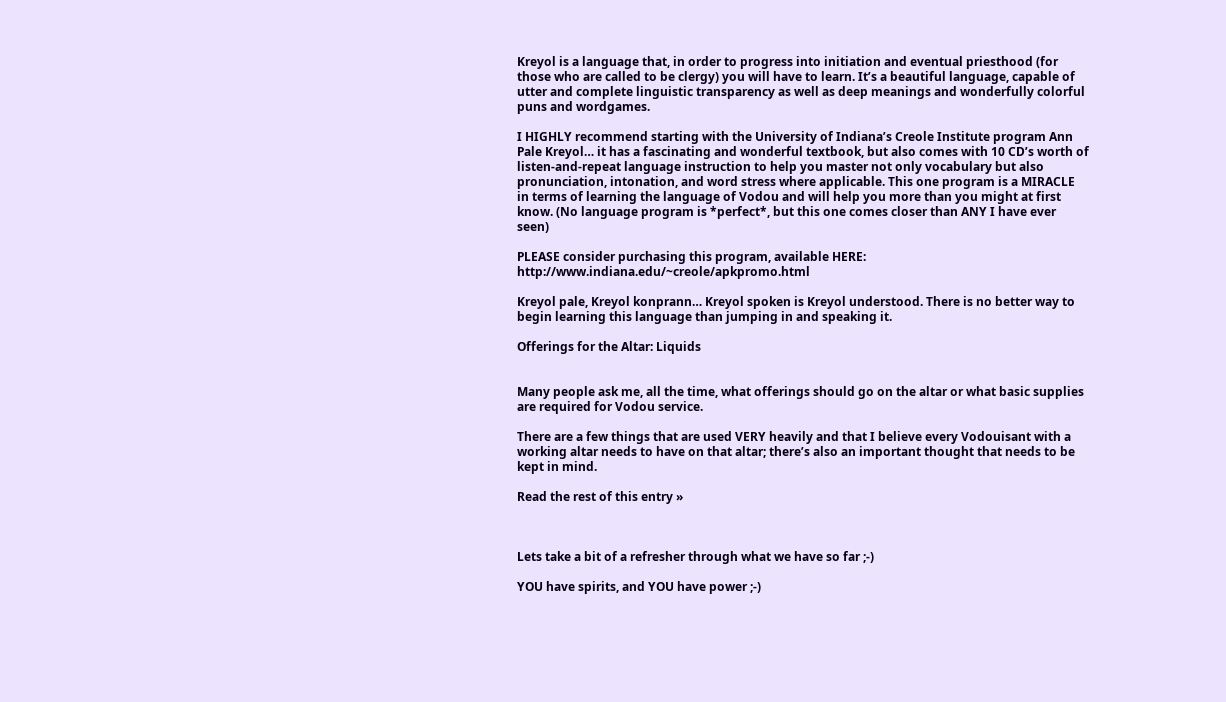Kreyol is a language that, in order to progress into initiation and eventual priesthood (for those who are called to be clergy) you will have to learn. It’s a beautiful language, capable of utter and complete linguistic transparency as well as deep meanings and wonderfully colorful puns and wordgames.

I HIGHLY recommend starting with the University of Indiana’s Creole Institute program Ann Pale Kreyol… it has a fascinating and wonderful textbook, but also comes with 10 CD’s worth of listen-and-repeat language instruction to help you master not only vocabulary but also pronunciation, intonation, and word stress where applicable. This one program is a MIRACLE in terms of learning the language of Vodou and will help you more than you might at first know. (No language program is *perfect*, but this one comes closer than ANY I have ever seen)

PLEASE consider purchasing this program, available HERE: http://www.indiana.edu/~creole/apkpromo.html

Kreyol pale, Kreyol konprann… Kreyol spoken is Kreyol understood. There is no better way to begin learning this language than jumping in and speaking it.

Offerings for the Altar: Liquids


Many people ask me, all the time, what offerings should go on the altar or what basic supplies are required for Vodou service.

There are a few things that are used VERY heavily and that I believe every Vodouisant with a working altar needs to have on that altar; there’s also an important thought that needs to be kept in mind.

Read the rest of this entry »



Lets take a bit of a refresher through what we have so far ;-)

YOU have spirits, and YOU have power ;-)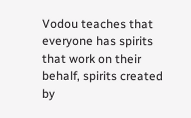Vodou teaches that everyone has spirits that work on their behalf, spirits created by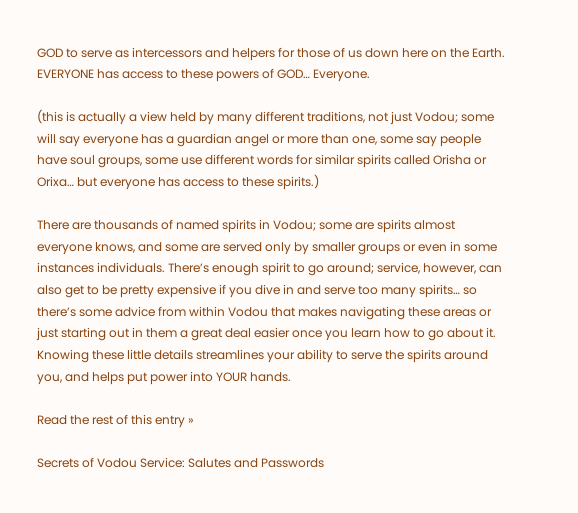GOD to serve as intercessors and helpers for those of us down here on the Earth. EVERYONE has access to these powers of GOD… Everyone.

(this is actually a view held by many different traditions, not just Vodou; some will say everyone has a guardian angel or more than one, some say people have soul groups, some use different words for similar spirits called Orisha or Orixa… but everyone has access to these spirits.)

There are thousands of named spirits in Vodou; some are spirits almost everyone knows, and some are served only by smaller groups or even in some instances individuals. There’s enough spirit to go around; service, however, can also get to be pretty expensive if you dive in and serve too many spirits… so there’s some advice from within Vodou that makes navigating these areas or just starting out in them a great deal easier once you learn how to go about it. Knowing these little details streamlines your ability to serve the spirits around you, and helps put power into YOUR hands.

Read the rest of this entry »

Secrets of Vodou Service: Salutes and Passwords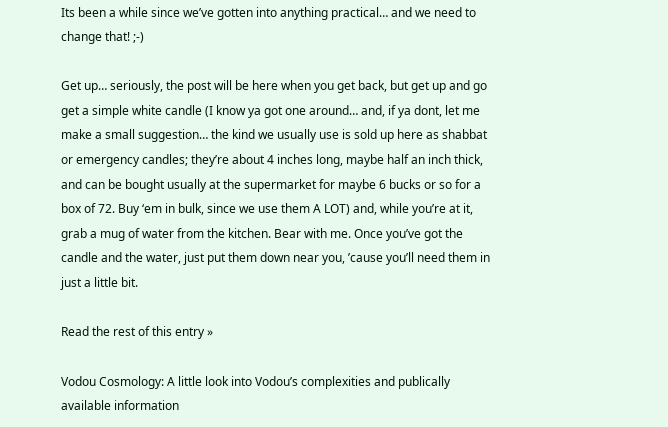Its been a while since we’ve gotten into anything practical… and we need to change that! ;-)

Get up… seriously, the post will be here when you get back, but get up and go get a simple white candle (I know ya got one around… and, if ya dont, let me make a small suggestion… the kind we usually use is sold up here as shabbat or emergency candles; they’re about 4 inches long, maybe half an inch thick, and can be bought usually at the supermarket for maybe 6 bucks or so for a box of 72. Buy ‘em in bulk, since we use them A LOT) and, while you’re at it, grab a mug of water from the kitchen. Bear with me. Once you’ve got the candle and the water, just put them down near you, ’cause you’ll need them in just a little bit.

Read the rest of this entry »

Vodou Cosmology: A little look into Vodou’s complexities and publically available information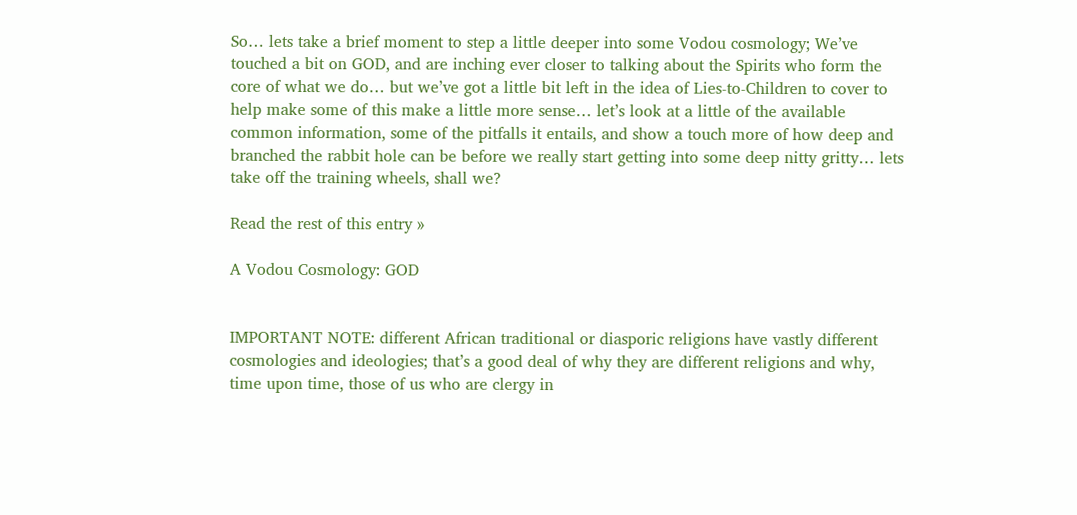So… lets take a brief moment to step a little deeper into some Vodou cosmology; We’ve touched a bit on GOD, and are inching ever closer to talking about the Spirits who form the core of what we do… but we’ve got a little bit left in the idea of Lies-to-Children to cover to help make some of this make a little more sense… let’s look at a little of the available common information, some of the pitfalls it entails, and show a touch more of how deep and branched the rabbit hole can be before we really start getting into some deep nitty gritty… lets take off the training wheels, shall we?

Read the rest of this entry »

A Vodou Cosmology: GOD


IMPORTANT NOTE: different African traditional or diasporic religions have vastly different cosmologies and ideologies; that’s a good deal of why they are different religions and why, time upon time, those of us who are clergy in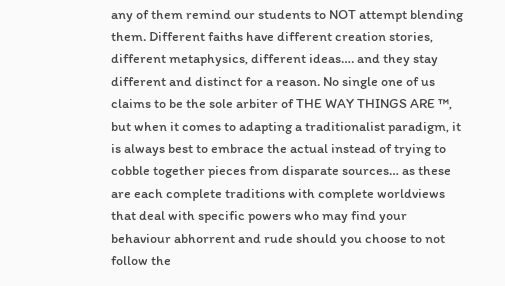any of them remind our students to NOT attempt blending them. Different faiths have different creation stories, different metaphysics, different ideas…. and they stay different and distinct for a reason. No single one of us claims to be the sole arbiter of THE WAY THINGS ARE ™, but when it comes to adapting a traditionalist paradigm, it is always best to embrace the actual instead of trying to cobble together pieces from disparate sources… as these are each complete traditions with complete worldviews that deal with specific powers who may find your behaviour abhorrent and rude should you choose to not follow the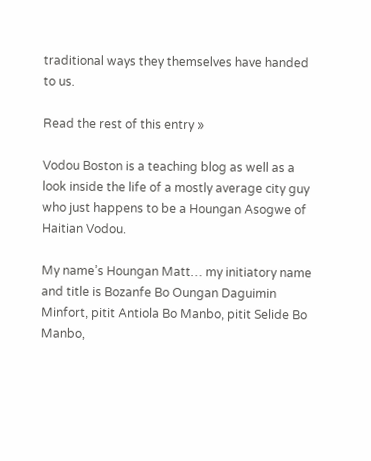traditional ways they themselves have handed to us.

Read the rest of this entry »

Vodou Boston is a teaching blog as well as a look inside the life of a mostly average city guy who just happens to be a Houngan Asogwe of Haitian Vodou.

My name’s Houngan Matt… my initiatory name and title is Bozanfe Bo Oungan Daguimin Minfort, pitit Antiola Bo Manbo, pitit Selide Bo Manbo,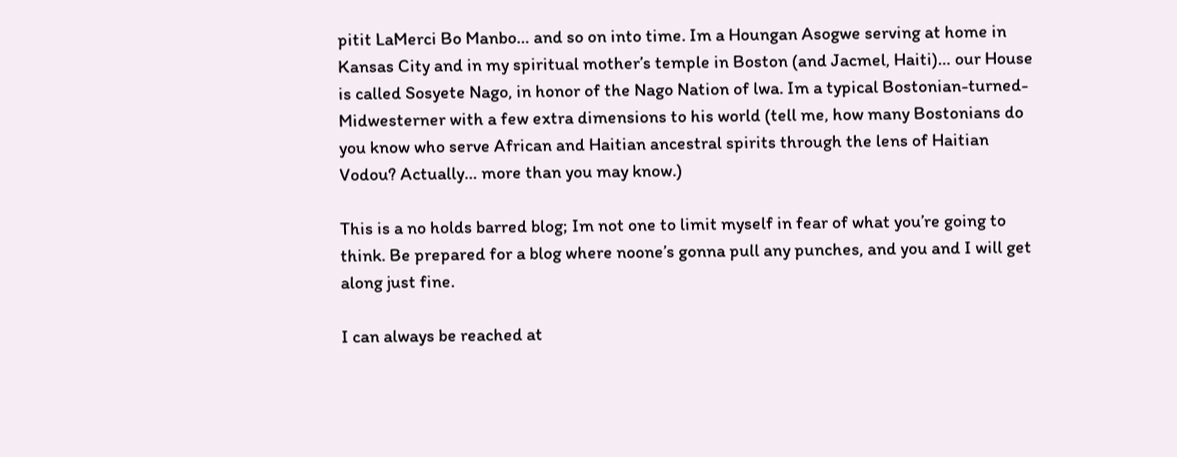pitit LaMerci Bo Manbo… and so on into time. Im a Houngan Asogwe serving at home in Kansas City and in my spiritual mother’s temple in Boston (and Jacmel, Haiti)… our House is called Sosyete Nago, in honor of the Nago Nation of lwa. Im a typical Bostonian-turned-Midwesterner with a few extra dimensions to his world (tell me, how many Bostonians do you know who serve African and Haitian ancestral spirits through the lens of Haitian Vodou? Actually… more than you may know.)

This is a no holds barred blog; Im not one to limit myself in fear of what you’re going to think. Be prepared for a blog where noone’s gonna pull any punches, and you and I will get along just fine.

I can always be reached at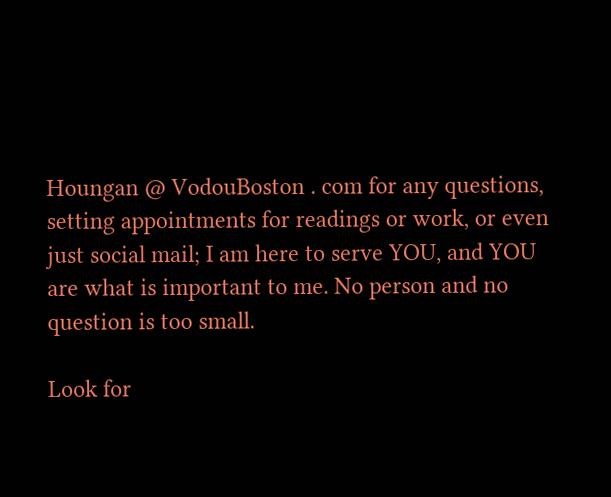Houngan @ VodouBoston . com for any questions, setting appointments for readings or work, or even just social mail; I am here to serve YOU, and YOU are what is important to me. No person and no question is too small.

Look for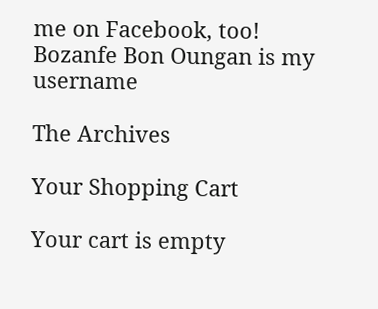me on Facebook, too! Bozanfe Bon Oungan is my username

The Archives

Your Shopping Cart

Your cart is empty